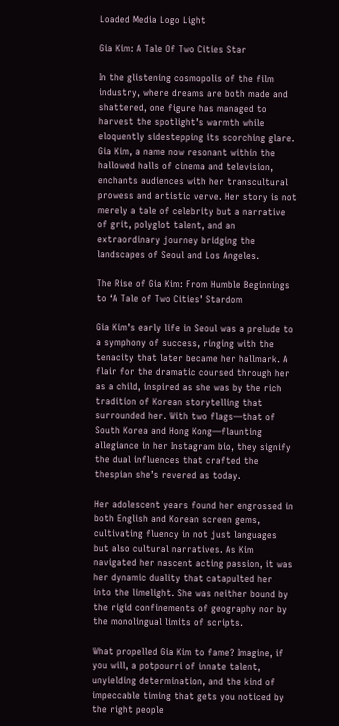Loaded Media Logo Light

Gia Kim: A Tale Of Two Cities Star

In the glistening cosmopolis of the film industry, where dreams are both made and shattered, one figure has managed to harvest the spotlight’s warmth while eloquently sidestepping its scorching glare. Gia Kim, a name now resonant within the hallowed halls of cinema and television, enchants audiences with her transcultural prowess and artistic verve. Her story is not merely a tale of celebrity but a narrative of grit, polyglot talent, and an extraordinary journey bridging the landscapes of Seoul and Los Angeles.

The Rise of Gia Kim: From Humble Beginnings to ‘A Tale of Two Cities’ Stardom

Gia Kim’s early life in Seoul was a prelude to a symphony of success, ringing with the tenacity that later became her hallmark. A flair for the dramatic coursed through her as a child, inspired as she was by the rich tradition of Korean storytelling that surrounded her. With two flags—that of South Korea and Hong Kong—flaunting allegiance in her Instagram bio, they signify the dual influences that crafted the thespian she’s revered as today.

Her adolescent years found her engrossed in both English and Korean screen gems, cultivating fluency in not just languages but also cultural narratives. As Kim navigated her nascent acting passion, it was her dynamic duality that catapulted her into the limelight. She was neither bound by the rigid confinements of geography nor by the monolingual limits of scripts.

What propelled Gia Kim to fame? Imagine, if you will, a potpourri of innate talent, unyielding determination, and the kind of impeccable timing that gets you noticed by the right people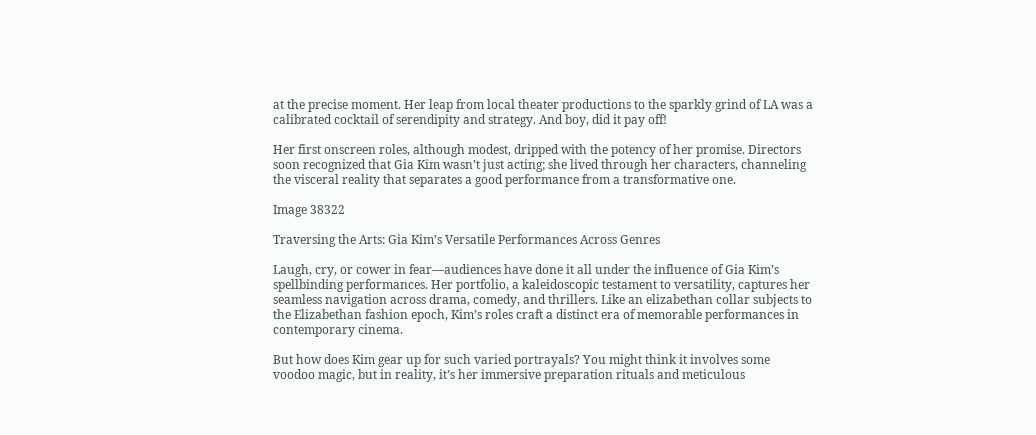at the precise moment. Her leap from local theater productions to the sparkly grind of LA was a calibrated cocktail of serendipity and strategy. And boy, did it pay off!

Her first onscreen roles, although modest, dripped with the potency of her promise. Directors soon recognized that Gia Kim wasn’t just acting; she lived through her characters, channeling the visceral reality that separates a good performance from a transformative one.

Image 38322

Traversing the Arts: Gia Kim’s Versatile Performances Across Genres

Laugh, cry, or cower in fear—audiences have done it all under the influence of Gia Kim’s spellbinding performances. Her portfolio, a kaleidoscopic testament to versatility, captures her seamless navigation across drama, comedy, and thrillers. Like an elizabethan collar subjects to the Elizabethan fashion epoch, Kim’s roles craft a distinct era of memorable performances in contemporary cinema.

But how does Kim gear up for such varied portrayals? You might think it involves some voodoo magic, but in reality, it’s her immersive preparation rituals and meticulous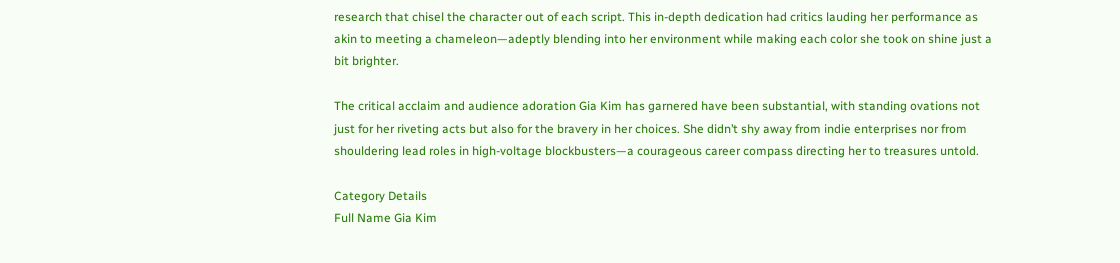research that chisel the character out of each script. This in-depth dedication had critics lauding her performance as akin to meeting a chameleon—adeptly blending into her environment while making each color she took on shine just a bit brighter.

The critical acclaim and audience adoration Gia Kim has garnered have been substantial, with standing ovations not just for her riveting acts but also for the bravery in her choices. She didn’t shy away from indie enterprises nor from shouldering lead roles in high-voltage blockbusters—a courageous career compass directing her to treasures untold.

Category Details
Full Name Gia Kim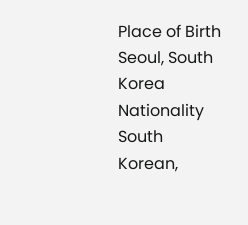Place of Birth Seoul, South Korea
Nationality South Korean,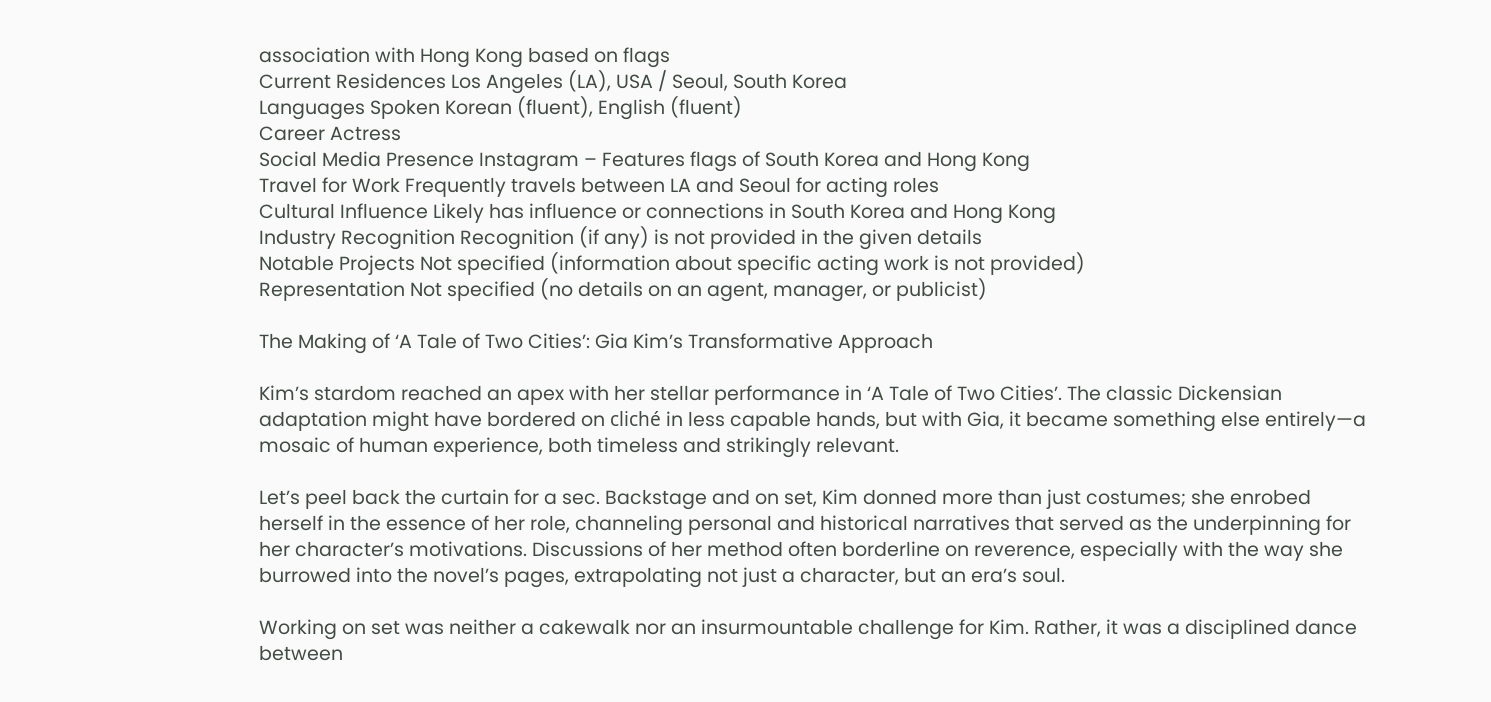association with Hong Kong based on flags
Current Residences Los Angeles (LA), USA / Seoul, South Korea
Languages Spoken Korean (fluent), English (fluent)
Career Actress
Social Media Presence Instagram – Features flags of South Korea and Hong Kong
Travel for Work Frequently travels between LA and Seoul for acting roles
Cultural Influence Likely has influence or connections in South Korea and Hong Kong
Industry Recognition Recognition (if any) is not provided in the given details
Notable Projects Not specified (information about specific acting work is not provided)
Representation Not specified (no details on an agent, manager, or publicist)

The Making of ‘A Tale of Two Cities’: Gia Kim’s Transformative Approach

Kim’s stardom reached an apex with her stellar performance in ‘A Tale of Two Cities’. The classic Dickensian adaptation might have bordered on cliché in less capable hands, but with Gia, it became something else entirely—a mosaic of human experience, both timeless and strikingly relevant.

Let’s peel back the curtain for a sec. Backstage and on set, Kim donned more than just costumes; she enrobed herself in the essence of her role, channeling personal and historical narratives that served as the underpinning for her character’s motivations. Discussions of her method often borderline on reverence, especially with the way she burrowed into the novel’s pages, extrapolating not just a character, but an era’s soul.

Working on set was neither a cakewalk nor an insurmountable challenge for Kim. Rather, it was a disciplined dance between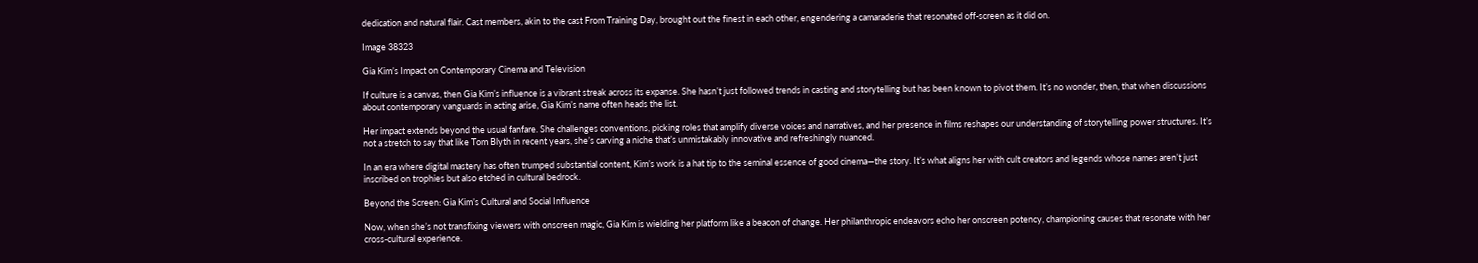dedication and natural flair. Cast members, akin to the cast From Training Day, brought out the finest in each other, engendering a camaraderie that resonated off-screen as it did on.

Image 38323

Gia Kim’s Impact on Contemporary Cinema and Television

If culture is a canvas, then Gia Kim’s influence is a vibrant streak across its expanse. She hasn’t just followed trends in casting and storytelling but has been known to pivot them. It’s no wonder, then, that when discussions about contemporary vanguards in acting arise, Gia Kim’s name often heads the list.

Her impact extends beyond the usual fanfare. She challenges conventions, picking roles that amplify diverse voices and narratives, and her presence in films reshapes our understanding of storytelling power structures. It’s not a stretch to say that like Tom Blyth in recent years, she’s carving a niche that’s unmistakably innovative and refreshingly nuanced.

In an era where digital mastery has often trumped substantial content, Kim’s work is a hat tip to the seminal essence of good cinema—the story. It’s what aligns her with cult creators and legends whose names aren’t just inscribed on trophies but also etched in cultural bedrock.

Beyond the Screen: Gia Kim’s Cultural and Social Influence

Now, when she’s not transfixing viewers with onscreen magic, Gia Kim is wielding her platform like a beacon of change. Her philanthropic endeavors echo her onscreen potency, championing causes that resonate with her cross-cultural experience.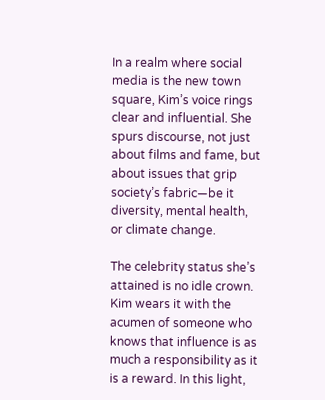In a realm where social media is the new town square, Kim’s voice rings clear and influential. She spurs discourse, not just about films and fame, but about issues that grip society’s fabric—be it diversity, mental health, or climate change.

The celebrity status she’s attained is no idle crown. Kim wears it with the acumen of someone who knows that influence is as much a responsibility as it is a reward. In this light,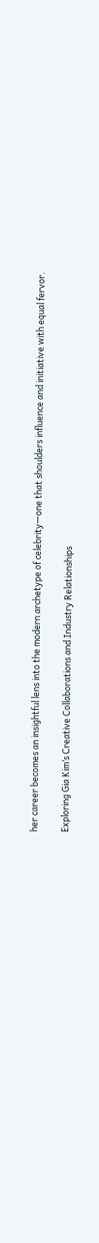her career becomes an insightful lens into the modern archetype of celebrity—one that shoulders influence and initiative with equal fervor.

Exploring Gia Kim’s Creative Collaborations and Industry Relationships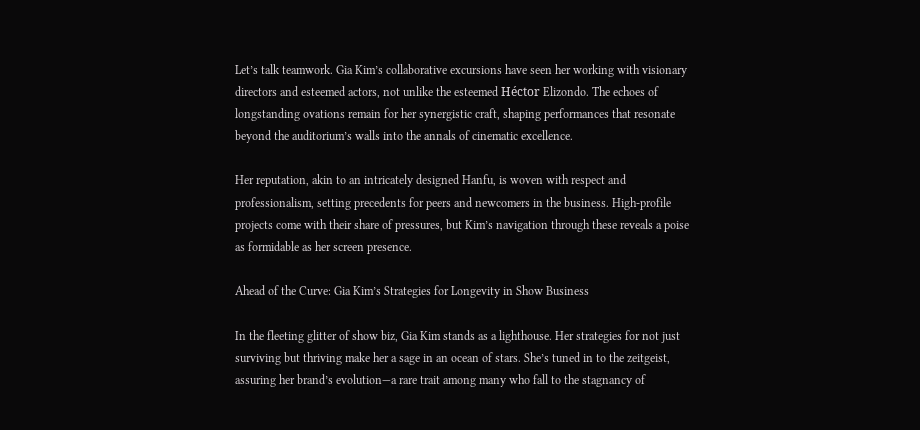Let’s talk teamwork. Gia Kim’s collaborative excursions have seen her working with visionary directors and esteemed actors, not unlike the esteemed Héctor Elizondo. The echoes of longstanding ovations remain for her synergistic craft, shaping performances that resonate beyond the auditorium’s walls into the annals of cinematic excellence.

Her reputation, akin to an intricately designed Hanfu, is woven with respect and professionalism, setting precedents for peers and newcomers in the business. High-profile projects come with their share of pressures, but Kim’s navigation through these reveals a poise as formidable as her screen presence.

Ahead of the Curve: Gia Kim’s Strategies for Longevity in Show Business

In the fleeting glitter of show biz, Gia Kim stands as a lighthouse. Her strategies for not just surviving but thriving make her a sage in an ocean of stars. She’s tuned in to the zeitgeist, assuring her brand’s evolution—a rare trait among many who fall to the stagnancy of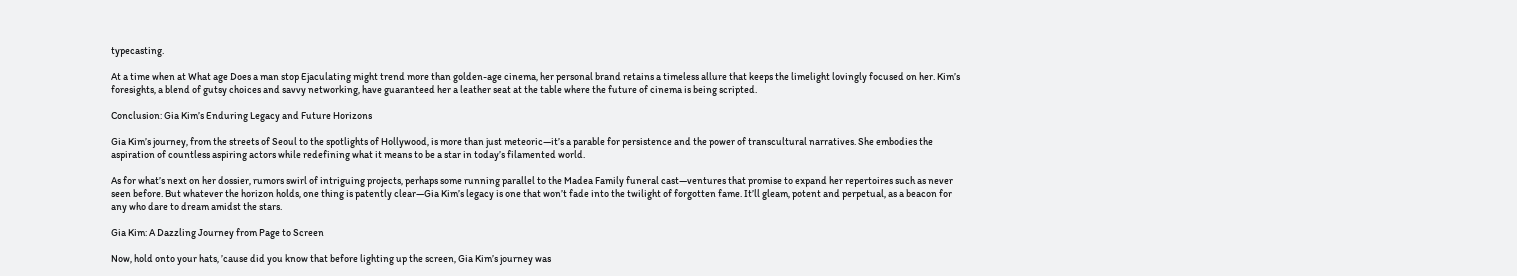typecasting.

At a time when at What age Does a man stop Ejaculating might trend more than golden-age cinema, her personal brand retains a timeless allure that keeps the limelight lovingly focused on her. Kim’s foresights, a blend of gutsy choices and savvy networking, have guaranteed her a leather seat at the table where the future of cinema is being scripted.

Conclusion: Gia Kim’s Enduring Legacy and Future Horizons

Gia Kim’s journey, from the streets of Seoul to the spotlights of Hollywood, is more than just meteoric—it’s a parable for persistence and the power of transcultural narratives. She embodies the aspiration of countless aspiring actors while redefining what it means to be a star in today’s filamented world.

As for what’s next on her dossier, rumors swirl of intriguing projects, perhaps some running parallel to the Madea Family funeral cast—ventures that promise to expand her repertoires such as never seen before. But whatever the horizon holds, one thing is patently clear—Gia Kim’s legacy is one that won’t fade into the twilight of forgotten fame. It’ll gleam, potent and perpetual, as a beacon for any who dare to dream amidst the stars.

Gia Kim: A Dazzling Journey from Page to Screen

Now, hold onto your hats, ’cause did you know that before lighting up the screen, Gia Kim’s journey was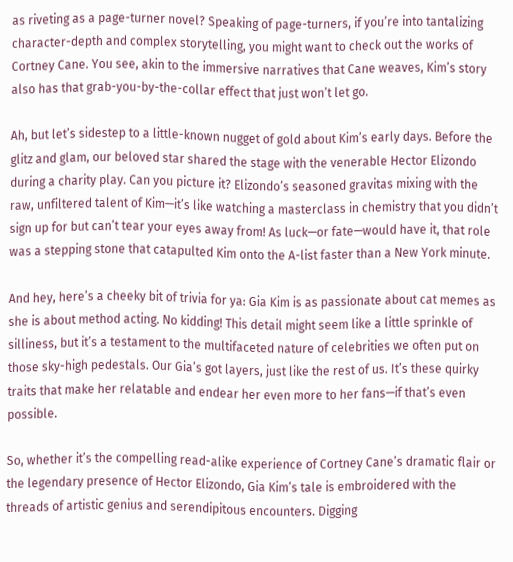as riveting as a page-turner novel? Speaking of page-turners, if you’re into tantalizing character-depth and complex storytelling, you might want to check out the works of Cortney Cane. You see, akin to the immersive narratives that Cane weaves, Kim’s story also has that grab-you-by-the-collar effect that just won’t let go.

Ah, but let’s sidestep to a little-known nugget of gold about Kim’s early days. Before the glitz and glam, our beloved star shared the stage with the venerable Hector Elizondo during a charity play. Can you picture it? Elizondo’s seasoned gravitas mixing with the raw, unfiltered talent of Kim—it’s like watching a masterclass in chemistry that you didn’t sign up for but can’t tear your eyes away from! As luck—or fate—would have it, that role was a stepping stone that catapulted Kim onto the A-list faster than a New York minute.

And hey, here’s a cheeky bit of trivia for ya: Gia Kim is as passionate about cat memes as she is about method acting. No kidding! This detail might seem like a little sprinkle of silliness, but it’s a testament to the multifaceted nature of celebrities we often put on those sky-high pedestals. Our Gia’s got layers, just like the rest of us. It’s these quirky traits that make her relatable and endear her even more to her fans—if that’s even possible.

So, whether it’s the compelling read-alike experience of Cortney Cane’s dramatic flair or the legendary presence of Hector Elizondo, Gia Kim’s tale is embroidered with the threads of artistic genius and serendipitous encounters. Digging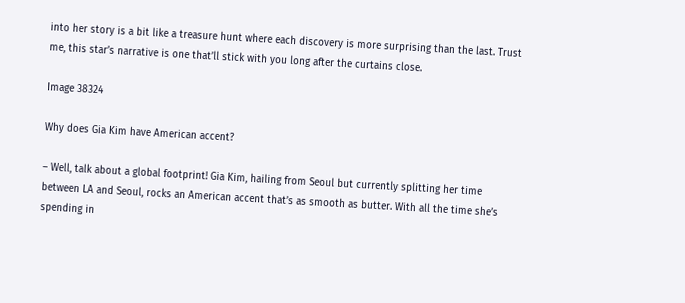into her story is a bit like a treasure hunt where each discovery is more surprising than the last. Trust me, this star’s narrative is one that’ll stick with you long after the curtains close.

Image 38324

Why does Gia Kim have American accent?

– Well, talk about a global footprint! Gia Kim, hailing from Seoul but currently splitting her time between LA and Seoul, rocks an American accent that’s as smooth as butter. With all the time she’s spending in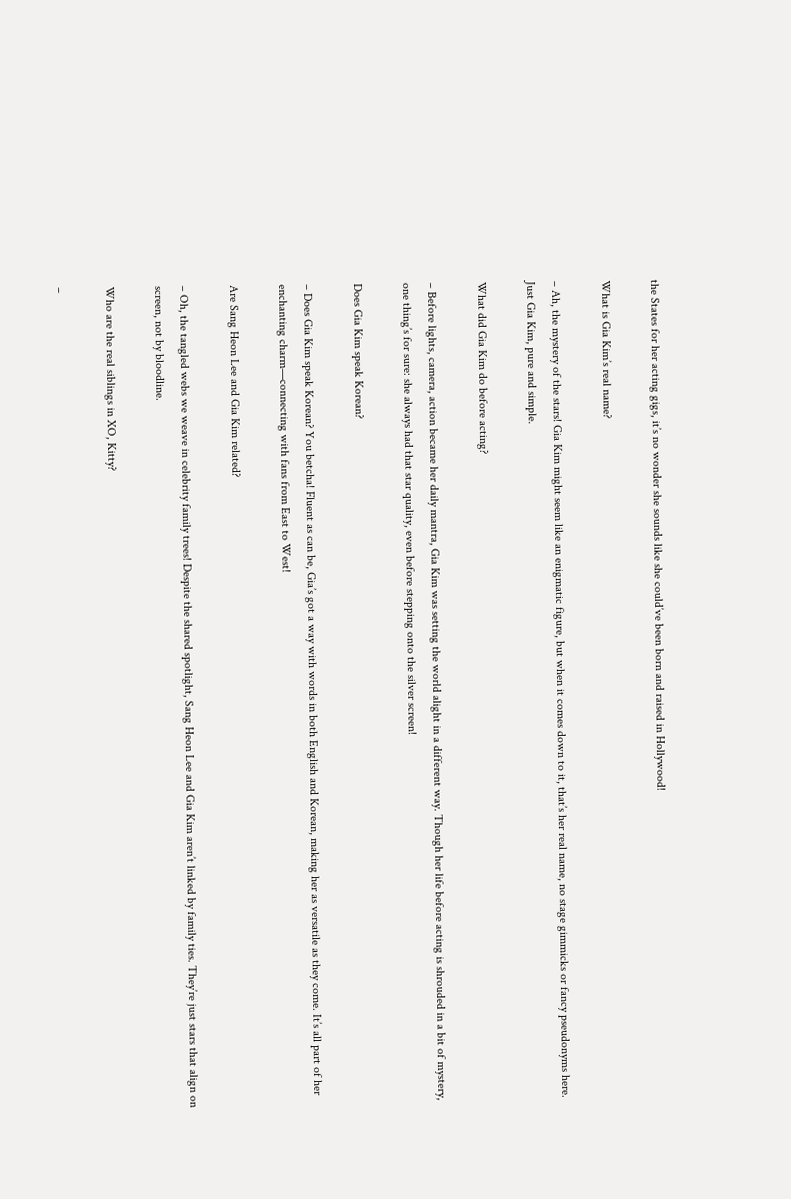the States for her acting gigs, it’s no wonder she sounds like she could’ve been born and raised in Hollywood!

What is Gia Kim’s real name?

– Ah, the mystery of the stars! Gia Kim might seem like an enigmatic figure, but when it comes down to it, that’s her real name, no stage gimmicks or fancy pseudonyms here. Just Gia Kim, pure and simple.

What did Gia Kim do before acting?

– Before lights, camera, action became her daily mantra, Gia Kim was setting the world alight in a different way. Though her life before acting is shrouded in a bit of mystery, one thing’s for sure: she always had that star quality, even before stepping onto the silver screen!

Does Gia Kim speak Korean?

– Does Gia Kim speak Korean? You betcha! Fluent as can be, Gia’s got a way with words in both English and Korean, making her as versatile as they come. It’s all part of her enchanting charm—connecting with fans from East to West!

Are Sang Heon Lee and Gia Kim related?

– Oh, the tangled webs we weave in celebrity family trees! Despite the shared spotlight, Sang Heon Lee and Gia Kim aren’t linked by family ties. They’re just stars that align on screen, not by bloodline.

Who are the real siblings in XO, Kitty?

–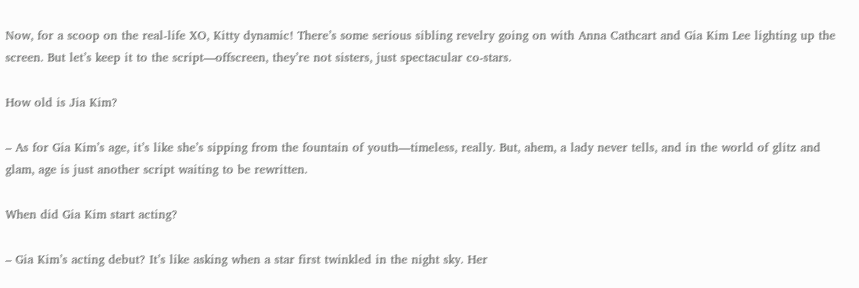Now, for a scoop on the real-life XO, Kitty dynamic! There’s some serious sibling revelry going on with Anna Cathcart and Gia Kim Lee lighting up the screen. But let’s keep it to the script—offscreen, they’re not sisters, just spectacular co-stars.

How old is Jia Kim?

– As for Gia Kim’s age, it’s like she’s sipping from the fountain of youth—timeless, really. But, ahem, a lady never tells, and in the world of glitz and glam, age is just another script waiting to be rewritten.

When did Gia Kim start acting?

– Gia Kim’s acting debut? It’s like asking when a star first twinkled in the night sky. Her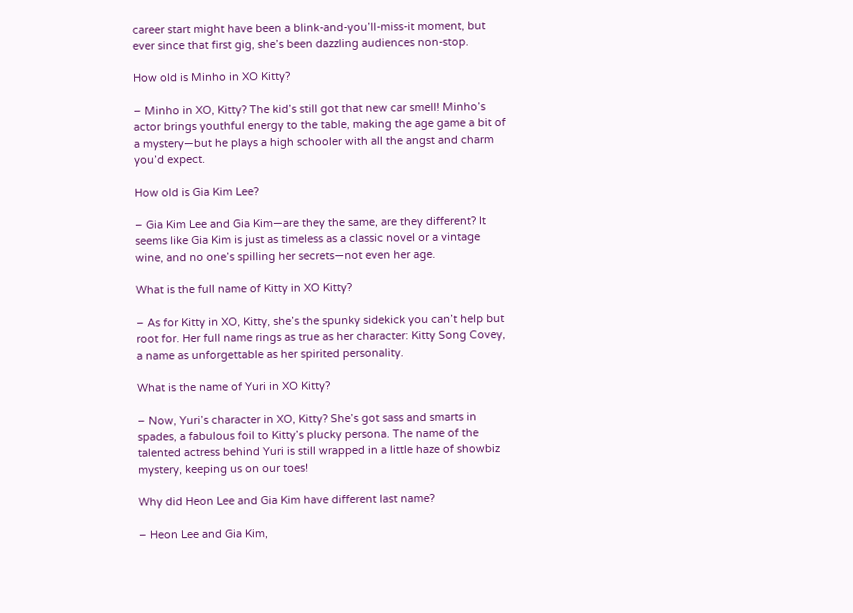career start might have been a blink-and-you’ll-miss-it moment, but ever since that first gig, she’s been dazzling audiences non-stop.

How old is Minho in XO Kitty?

– Minho in XO, Kitty? The kid’s still got that new car smell! Minho’s actor brings youthful energy to the table, making the age game a bit of a mystery—but he plays a high schooler with all the angst and charm you’d expect.

How old is Gia Kim Lee?

– Gia Kim Lee and Gia Kim—are they the same, are they different? It seems like Gia Kim is just as timeless as a classic novel or a vintage wine, and no one’s spilling her secrets—not even her age.

What is the full name of Kitty in XO Kitty?

– As for Kitty in XO, Kitty, she’s the spunky sidekick you can’t help but root for. Her full name rings as true as her character: Kitty Song Covey, a name as unforgettable as her spirited personality.

What is the name of Yuri in XO Kitty?

– Now, Yuri’s character in XO, Kitty? She’s got sass and smarts in spades, a fabulous foil to Kitty’s plucky persona. The name of the talented actress behind Yuri is still wrapped in a little haze of showbiz mystery, keeping us on our toes!

Why did Heon Lee and Gia Kim have different last name?

– Heon Lee and Gia Kim,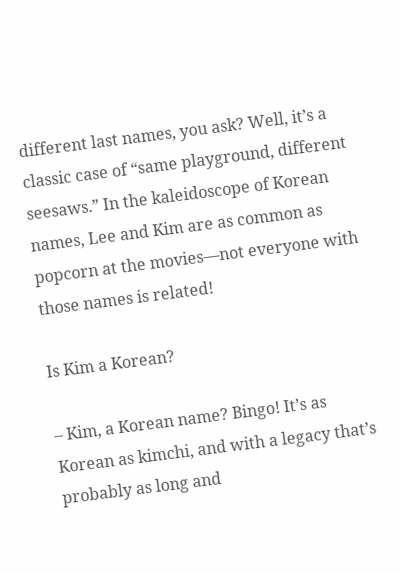different last names, you ask? Well, it’s a classic case of “same playground, different seesaws.” In the kaleidoscope of Korean names, Lee and Kim are as common as popcorn at the movies—not everyone with those names is related!

Is Kim a Korean?

– Kim, a Korean name? Bingo! It’s as Korean as kimchi, and with a legacy that’s probably as long and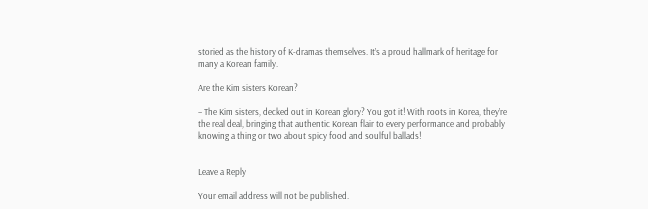storied as the history of K-dramas themselves. It’s a proud hallmark of heritage for many a Korean family.

Are the Kim sisters Korean?

– The Kim sisters, decked out in Korean glory? You got it! With roots in Korea, they’re the real deal, bringing that authentic Korean flair to every performance and probably knowing a thing or two about spicy food and soulful ballads!


Leave a Reply

Your email address will not be published.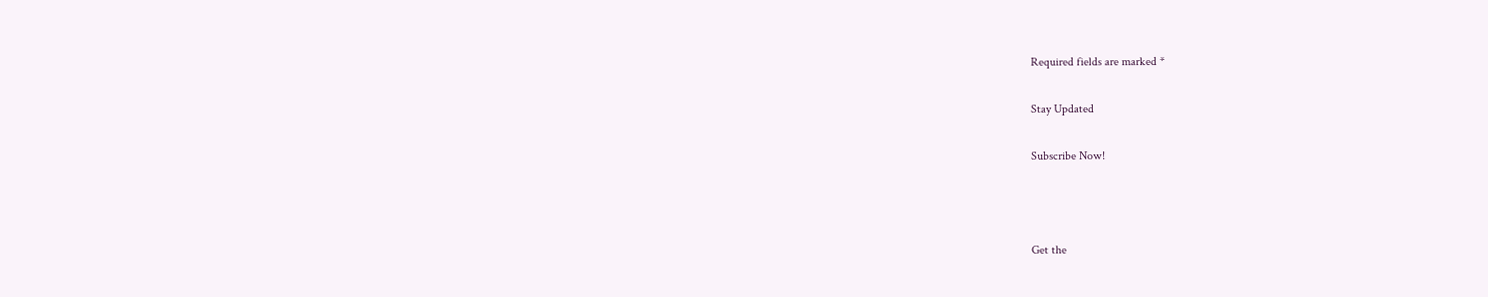Required fields are marked *

Stay Updated

Subscribe Now!



Get the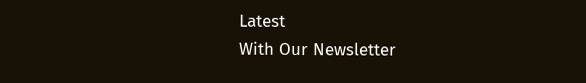Latest
With Our Newsletter